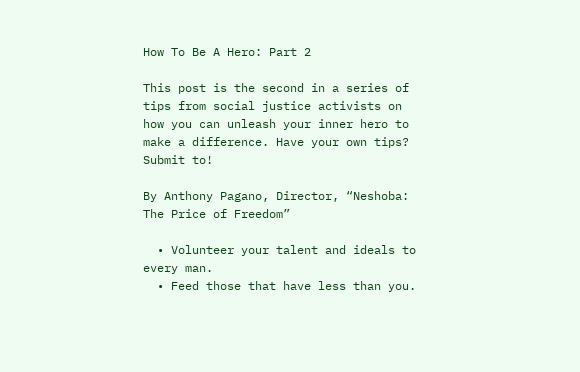How To Be A Hero: Part 2

This post is the second in a series of tips from social justice activists on how you can unleash your inner hero to make a difference. Have your own tips? Submit to!

By Anthony Pagano, Director, “Neshoba: The Price of Freedom”

  • Volunteer your talent and ideals to every man.
  • Feed those that have less than you.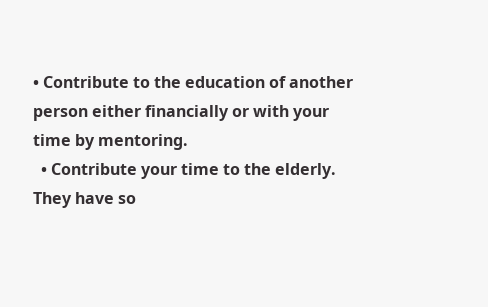• Contribute to the education of another person either financially or with your time by mentoring.
  • Contribute your time to the elderly. They have so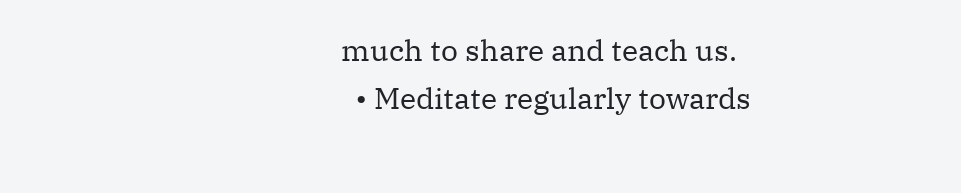much to share and teach us.
  • Meditate regularly towards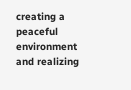creating a peaceful environment and realizing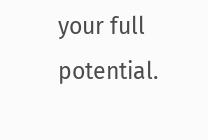your full potential.